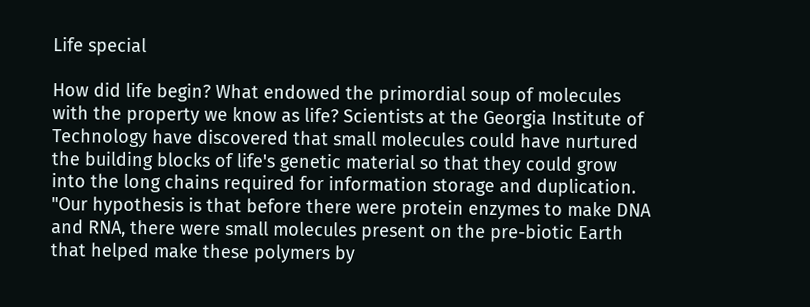Life special

How did life begin? What endowed the primordial soup of molecules with the property we know as life? Scientists at the Georgia Institute of Technology have discovered that small molecules could have nurtured the building blocks of life's genetic material so that they could grow into the long chains required for information storage and duplication. "Our hypothesis is that before there were protein enzymes to make DNA and RNA, there were small molecules present on the pre-biotic Earth that helped make these polymers by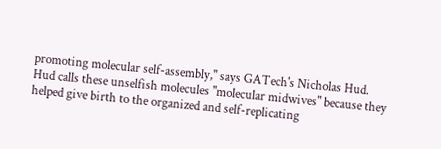promoting molecular self-assembly," says GATech's Nicholas Hud. Hud calls these unselfish molecules "molecular midwives" because they helped give birth to the organized and self-replicating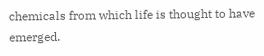chemicals from which life is thought to have emerged.